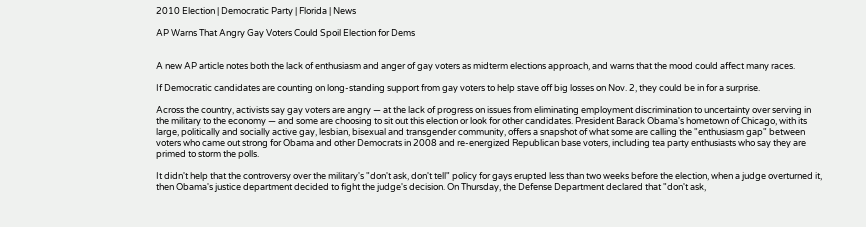2010 Election | Democratic Party | Florida | News

AP Warns That Angry Gay Voters Could Spoil Election for Dems


A new AP article notes both the lack of enthusiasm and anger of gay voters as midterm elections approach, and warns that the mood could affect many races.

If Democratic candidates are counting on long-standing support from gay voters to help stave off big losses on Nov. 2, they could be in for a surprise.

Across the country, activists say gay voters are angry — at the lack of progress on issues from eliminating employment discrimination to uncertainty over serving in the military to the economy — and some are choosing to sit out this election or look for other candidates. President Barack Obama's hometown of Chicago, with its large, politically and socially active gay, lesbian, bisexual and transgender community, offers a snapshot of what some are calling the "enthusiasm gap" between voters who came out strong for Obama and other Democrats in 2008 and re-energized Republican base voters, including tea party enthusiasts who say they are primed to storm the polls.

It didn't help that the controversy over the military's "don't ask, don't tell" policy for gays erupted less than two weeks before the election, when a judge overturned it, then Obama's justice department decided to fight the judge's decision. On Thursday, the Defense Department declared that "don't ask,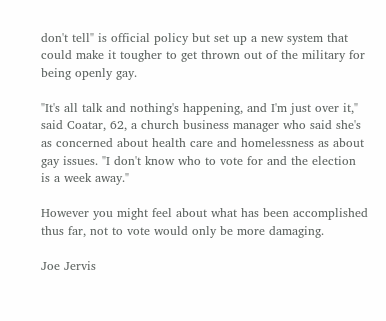don't tell" is official policy but set up a new system that could make it tougher to get thrown out of the military for being openly gay.

"It's all talk and nothing's happening, and I'm just over it," said Coatar, 62, a church business manager who said she's as concerned about health care and homelessness as about gay issues. "I don't know who to vote for and the election is a week away."

However you might feel about what has been accomplished thus far, not to vote would only be more damaging.

Joe Jervis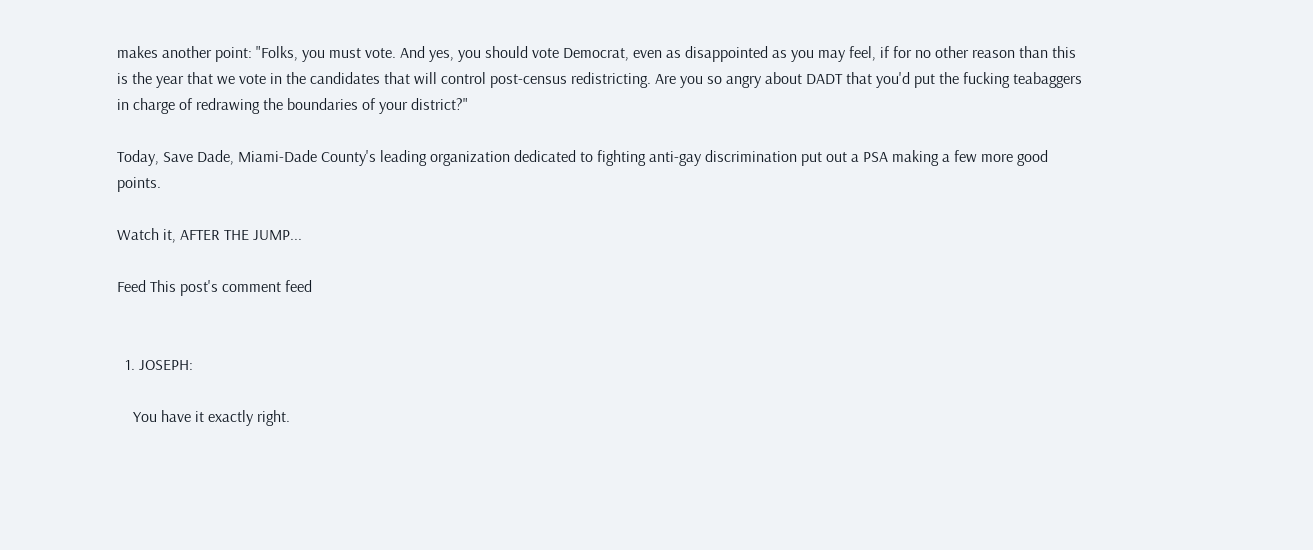makes another point: "Folks, you must vote. And yes, you should vote Democrat, even as disappointed as you may feel, if for no other reason than this is the year that we vote in the candidates that will control post-census redistricting. Are you so angry about DADT that you'd put the fucking teabaggers in charge of redrawing the boundaries of your district?"

Today, Save Dade, Miami-Dade County's leading organization dedicated to fighting anti-gay discrimination put out a PSA making a few more good points.

Watch it, AFTER THE JUMP...

Feed This post's comment feed


  1. JOSEPH:

    You have it exactly right.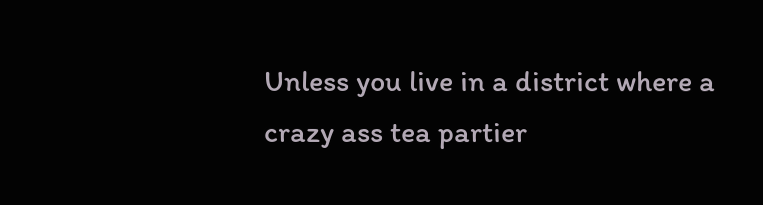Unless you live in a district where a crazy ass tea partier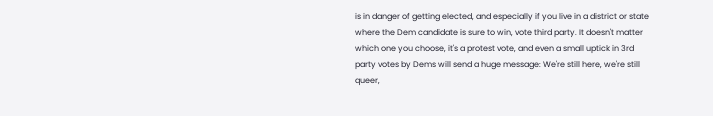is in danger of getting elected, and especially if you live in a district or state where the Dem candidate is sure to win, vote third party. It doesn't matter which one you choose, it's a protest vote, and even a small uptick in 3rd party votes by Dems will send a huge message: We're still here, we're still queer,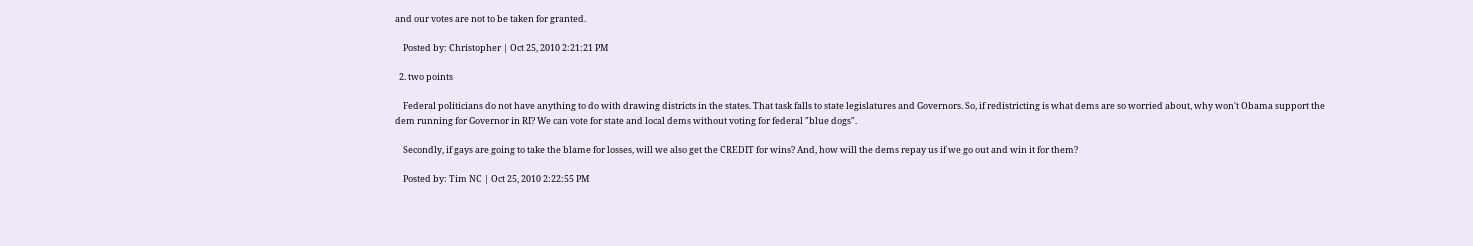and our votes are not to be taken for granted.

    Posted by: Christopher | Oct 25, 2010 2:21:21 PM

  2. two points

    Federal politicians do not have anything to do with drawing districts in the states. That task falls to state legislatures and Governors. So, if redistricting is what dems are so worried about, why won't Obama support the dem running for Governor in RI? We can vote for state and local dems without voting for federal "blue dogs".

    Secondly, if gays are going to take the blame for losses, will we also get the CREDIT for wins? And, how will the dems repay us if we go out and win it for them?

    Posted by: Tim NC | Oct 25, 2010 2:22:55 PM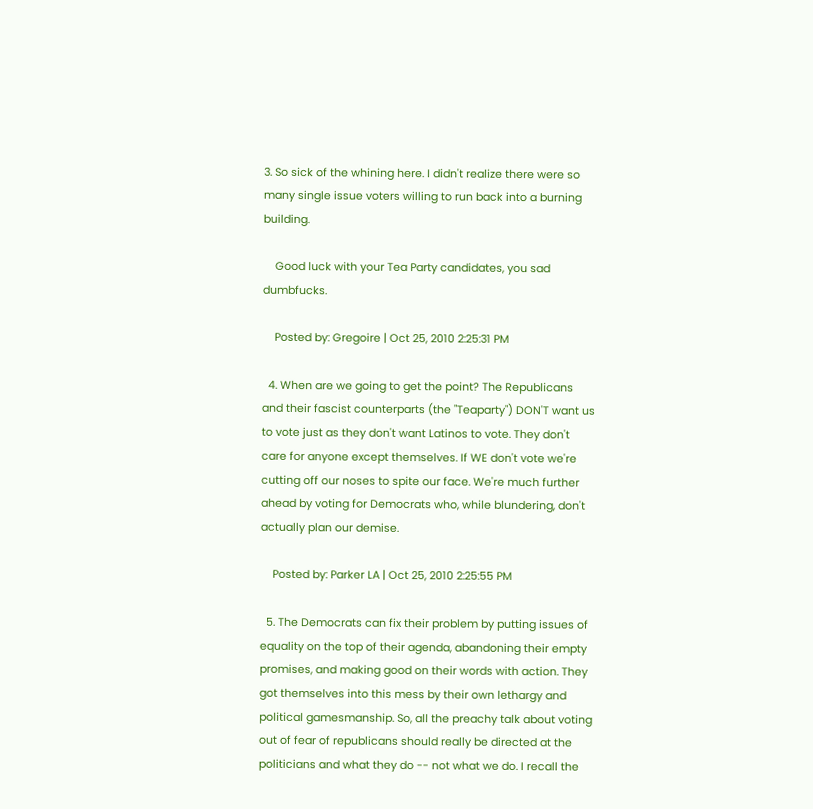3. So sick of the whining here. I didn't realize there were so many single issue voters willing to run back into a burning building.

    Good luck with your Tea Party candidates, you sad dumbfucks.

    Posted by: Gregoire | Oct 25, 2010 2:25:31 PM

  4. When are we going to get the point? The Republicans and their fascist counterparts (the "Teaparty") DON'T want us to vote just as they don't want Latinos to vote. They don't care for anyone except themselves. If WE don't vote we're cutting off our noses to spite our face. We're much further ahead by voting for Democrats who, while blundering, don't actually plan our demise.

    Posted by: Parker LA | Oct 25, 2010 2:25:55 PM

  5. The Democrats can fix their problem by putting issues of equality on the top of their agenda, abandoning their empty promises, and making good on their words with action. They got themselves into this mess by their own lethargy and political gamesmanship. So, all the preachy talk about voting out of fear of republicans should really be directed at the politicians and what they do -- not what we do. I recall the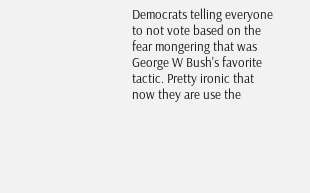Democrats telling everyone to not vote based on the fear mongering that was George W Bush's favorite tactic. Pretty ironic that now they are use the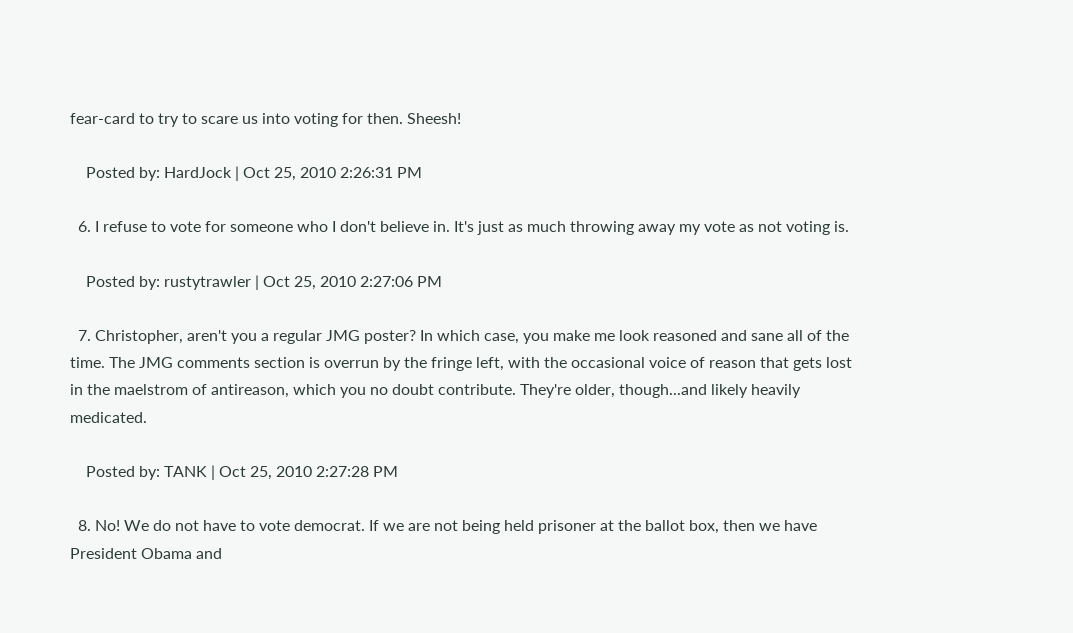fear-card to try to scare us into voting for then. Sheesh!

    Posted by: HardJock | Oct 25, 2010 2:26:31 PM

  6. I refuse to vote for someone who I don't believe in. It's just as much throwing away my vote as not voting is.

    Posted by: rustytrawler | Oct 25, 2010 2:27:06 PM

  7. Christopher, aren't you a regular JMG poster? In which case, you make me look reasoned and sane all of the time. The JMG comments section is overrun by the fringe left, with the occasional voice of reason that gets lost in the maelstrom of antireason, which you no doubt contribute. They're older, though...and likely heavily medicated.

    Posted by: TANK | Oct 25, 2010 2:27:28 PM

  8. No! We do not have to vote democrat. If we are not being held prisoner at the ballot box, then we have President Obama and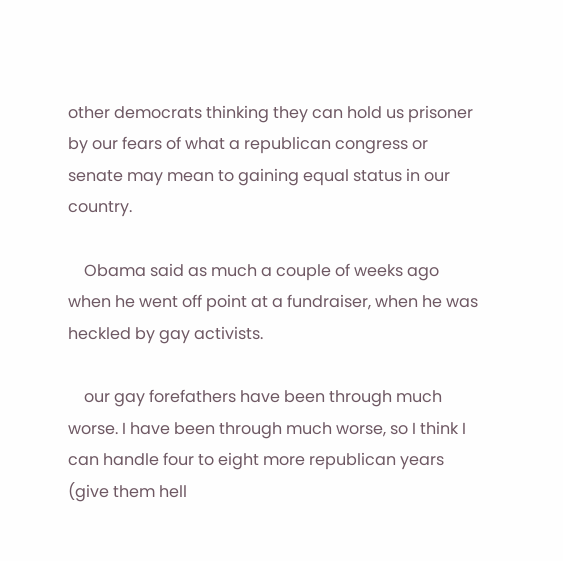other democrats thinking they can hold us prisoner by our fears of what a republican congress or senate may mean to gaining equal status in our country.

    Obama said as much a couple of weeks ago when he went off point at a fundraiser, when he was heckled by gay activists.

    our gay forefathers have been through much worse. I have been through much worse, so I think I can handle four to eight more republican years (give them hell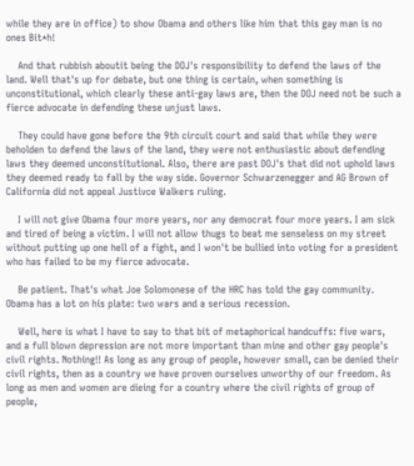while they are in office) to show Obama and others like him that this gay man is no ones Bit*h!

    And that rubbish aboutit being the DOJ's responsibility to defend the laws of the land. Well that's up for debate, but one thing is certain, when something is unconstitutional, which clearly these anti-gay laws are, then the DOJ need not be such a fierce advocate in defending these unjust laws.

    They could have gone before the 9th circuit court and said that while they were beholden to defend the laws of the land, they were not enthusiastic about defending laws they deemed unconstitutional. Also, there are past DOJ's that did not uphold laws they deemed ready to fall by the way side. Governor Schwarzenegger and AG Brown of California did not appeal Justivce Walkers ruling.

    I will not give Obama four more years, nor any democrat four more years. I am sick and tired of being a victim. I will not allow thugs to beat me senseless on my street without putting up one hell of a fight, and I won't be bullied into voting for a president who has failed to be my fierce advocate.

    Be patient. That's what Joe Solomonese of the HRC has told the gay community. Obama has a lot on his plate: two wars and a serious recession.

    Well, here is what I have to say to that bit of metaphorical handcuffs: five wars, and a full blown depression are not more important than mine and other gay people's civil rights. Nothing!! As long as any group of people, however small, can be denied their civil rights, then as a country we have proven ourselves unworthy of our freedom. As long as men and women are dieing for a country where the civil rights of group of people,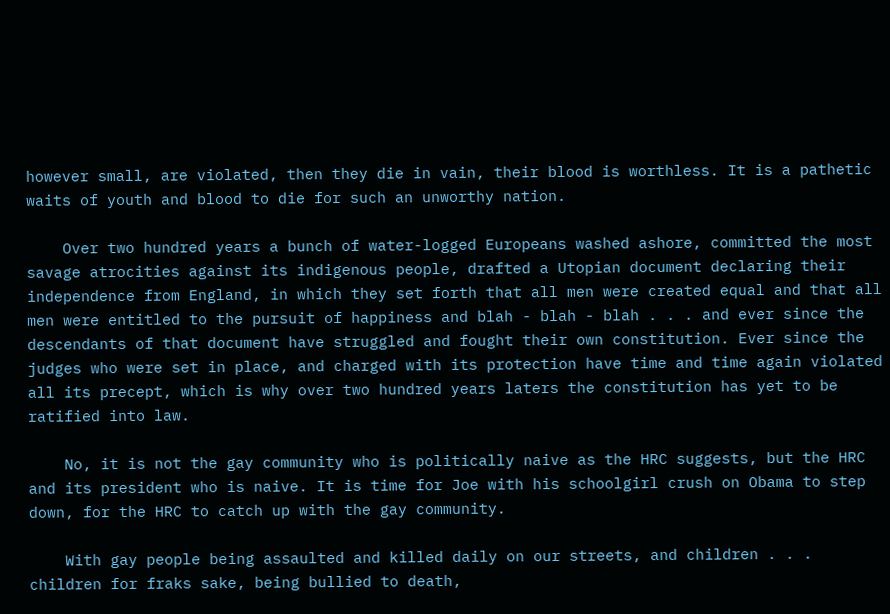however small, are violated, then they die in vain, their blood is worthless. It is a pathetic waits of youth and blood to die for such an unworthy nation.

    Over two hundred years a bunch of water-logged Europeans washed ashore, committed the most savage atrocities against its indigenous people, drafted a Utopian document declaring their independence from England, in which they set forth that all men were created equal and that all men were entitled to the pursuit of happiness and blah - blah - blah . . . and ever since the descendants of that document have struggled and fought their own constitution. Ever since the judges who were set in place, and charged with its protection have time and time again violated all its precept, which is why over two hundred years laters the constitution has yet to be ratified into law.

    No, it is not the gay community who is politically naive as the HRC suggests, but the HRC and its president who is naive. It is time for Joe with his schoolgirl crush on Obama to step down, for the HRC to catch up with the gay community.

    With gay people being assaulted and killed daily on our streets, and children . . . children for fraks sake, being bullied to death,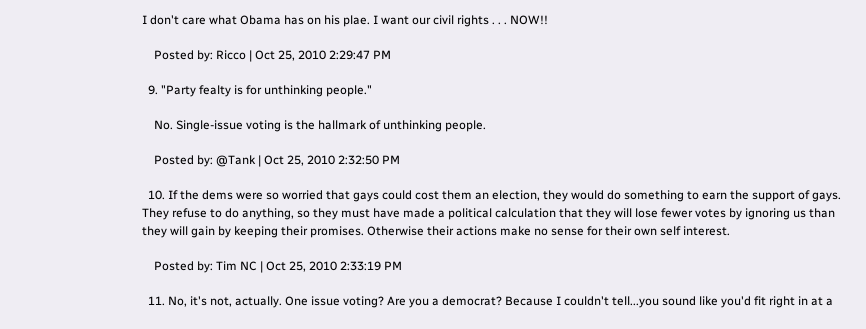I don't care what Obama has on his plae. I want our civil rights . . . NOW!!

    Posted by: Ricco | Oct 25, 2010 2:29:47 PM

  9. "Party fealty is for unthinking people."

    No. Single-issue voting is the hallmark of unthinking people.

    Posted by: @Tank | Oct 25, 2010 2:32:50 PM

  10. If the dems were so worried that gays could cost them an election, they would do something to earn the support of gays. They refuse to do anything, so they must have made a political calculation that they will lose fewer votes by ignoring us than they will gain by keeping their promises. Otherwise their actions make no sense for their own self interest.

    Posted by: Tim NC | Oct 25, 2010 2:33:19 PM

  11. No, it's not, actually. One issue voting? Are you a democrat? Because I couldn't tell...you sound like you'd fit right in at a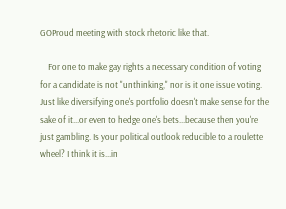GOProud meeting with stock rhetoric like that.

    For one to make gay rights a necessary condition of voting for a candidate is not "unthinking," nor is it one issue voting. Just like diversifying one's portfolio doesn't make sense for the sake of it...or even to hedge one's bets...because then you're just gambling. Is your political outlook reducible to a roulette wheel? I think it is...in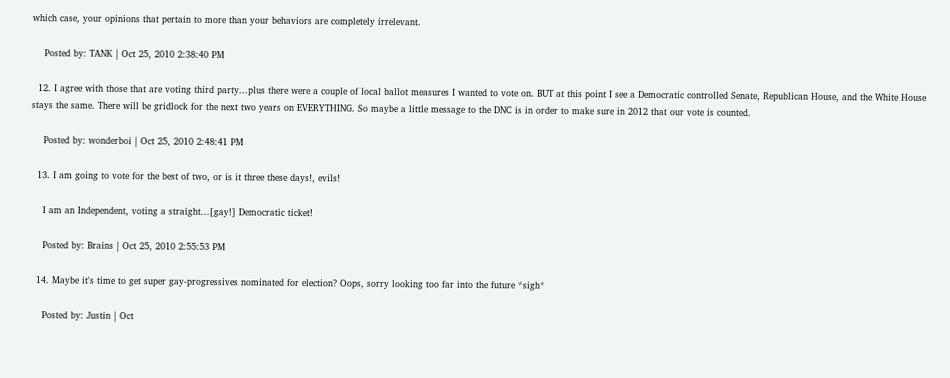which case, your opinions that pertain to more than your behaviors are completely irrelevant.

    Posted by: TANK | Oct 25, 2010 2:38:40 PM

  12. I agree with those that are voting third party...plus there were a couple of local ballot measures I wanted to vote on. BUT at this point I see a Democratic controlled Senate, Republican House, and the White House stays the same. There will be gridlock for the next two years on EVERYTHING. So maybe a little message to the DNC is in order to make sure in 2012 that our vote is counted.

    Posted by: wonderboi | Oct 25, 2010 2:48:41 PM

  13. I am going to vote for the best of two, or is it three these days!, evils!

    I am an Independent, voting a straight...[gay!] Democratic ticket!

    Posted by: Brains | Oct 25, 2010 2:55:53 PM

  14. Maybe it's time to get super gay-progressives nominated for election? Oops, sorry looking too far into the future *sigh*

    Posted by: Justin | Oct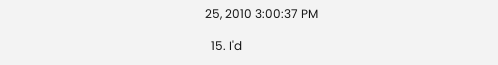25, 2010 3:00:37 PM

  15. I'd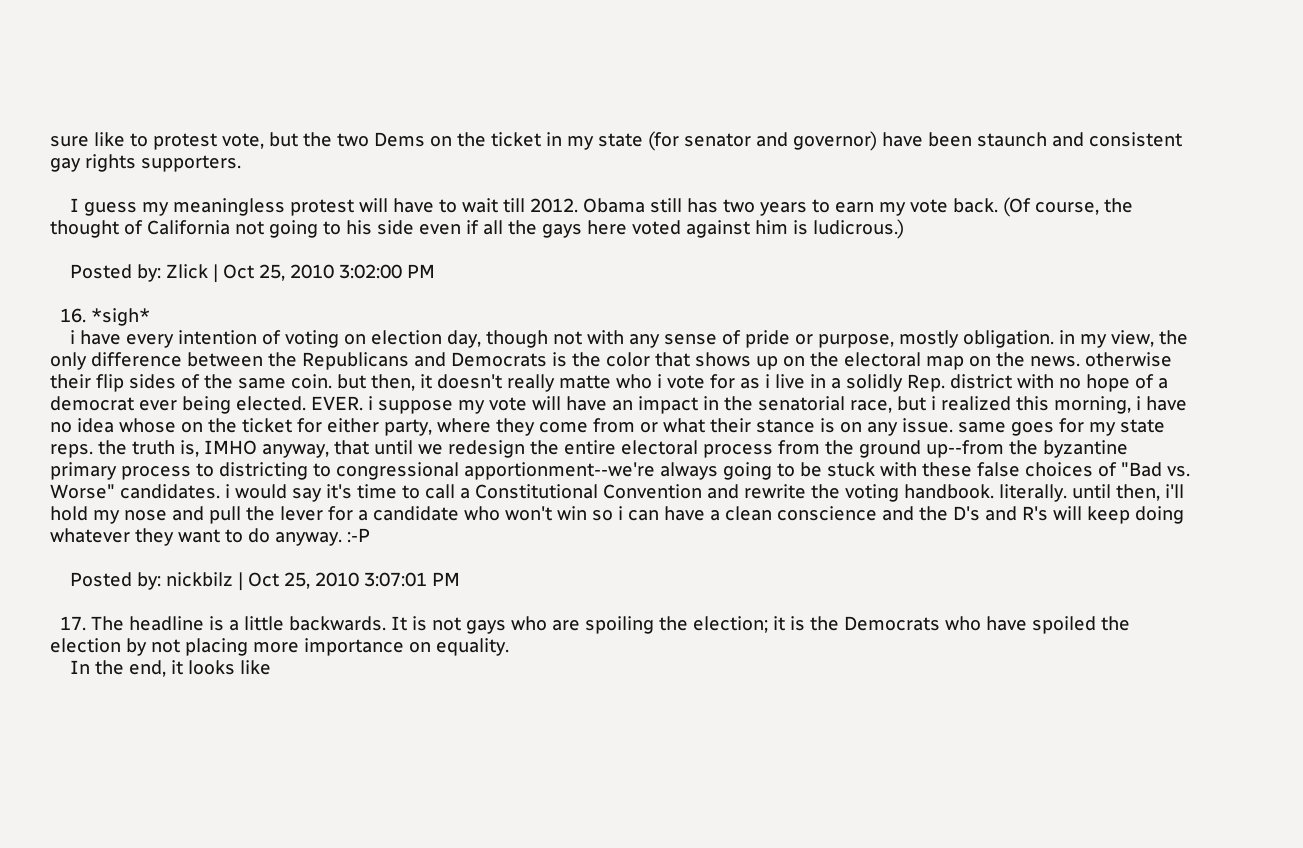sure like to protest vote, but the two Dems on the ticket in my state (for senator and governor) have been staunch and consistent gay rights supporters.

    I guess my meaningless protest will have to wait till 2012. Obama still has two years to earn my vote back. (Of course, the thought of California not going to his side even if all the gays here voted against him is ludicrous.)

    Posted by: Zlick | Oct 25, 2010 3:02:00 PM

  16. *sigh*
    i have every intention of voting on election day, though not with any sense of pride or purpose, mostly obligation. in my view, the only difference between the Republicans and Democrats is the color that shows up on the electoral map on the news. otherwise their flip sides of the same coin. but then, it doesn't really matte who i vote for as i live in a solidly Rep. district with no hope of a democrat ever being elected. EVER. i suppose my vote will have an impact in the senatorial race, but i realized this morning, i have no idea whose on the ticket for either party, where they come from or what their stance is on any issue. same goes for my state reps. the truth is, IMHO anyway, that until we redesign the entire electoral process from the ground up--from the byzantine primary process to districting to congressional apportionment--we're always going to be stuck with these false choices of "Bad vs. Worse" candidates. i would say it's time to call a Constitutional Convention and rewrite the voting handbook. literally. until then, i'll hold my nose and pull the lever for a candidate who won't win so i can have a clean conscience and the D's and R's will keep doing whatever they want to do anyway. :-P

    Posted by: nickbilz | Oct 25, 2010 3:07:01 PM

  17. The headline is a little backwards. It is not gays who are spoiling the election; it is the Democrats who have spoiled the election by not placing more importance on equality.
    In the end, it looks like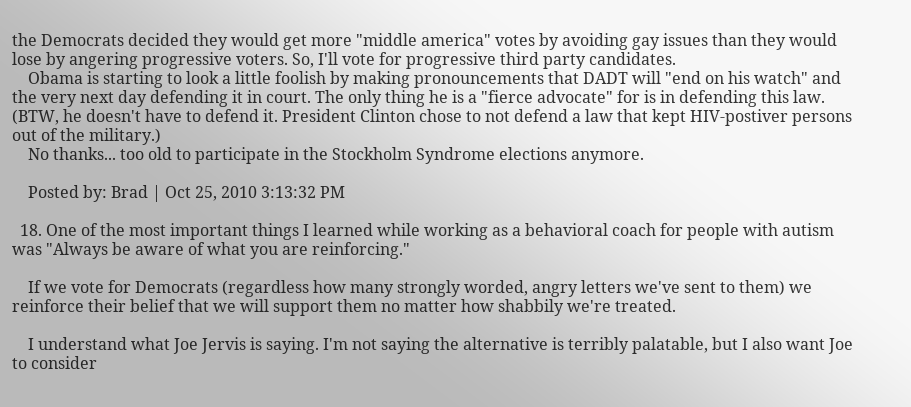the Democrats decided they would get more "middle america" votes by avoiding gay issues than they would lose by angering progressive voters. So, I'll vote for progressive third party candidates.
    Obama is starting to look a little foolish by making pronouncements that DADT will "end on his watch" and the very next day defending it in court. The only thing he is a "fierce advocate" for is in defending this law. (BTW, he doesn't have to defend it. President Clinton chose to not defend a law that kept HIV-postiver persons out of the military.)
    No thanks... too old to participate in the Stockholm Syndrome elections anymore.

    Posted by: Brad | Oct 25, 2010 3:13:32 PM

  18. One of the most important things I learned while working as a behavioral coach for people with autism was "Always be aware of what you are reinforcing."

    If we vote for Democrats (regardless how many strongly worded, angry letters we've sent to them) we reinforce their belief that we will support them no matter how shabbily we're treated.

    I understand what Joe Jervis is saying. I'm not saying the alternative is terribly palatable, but I also want Joe to consider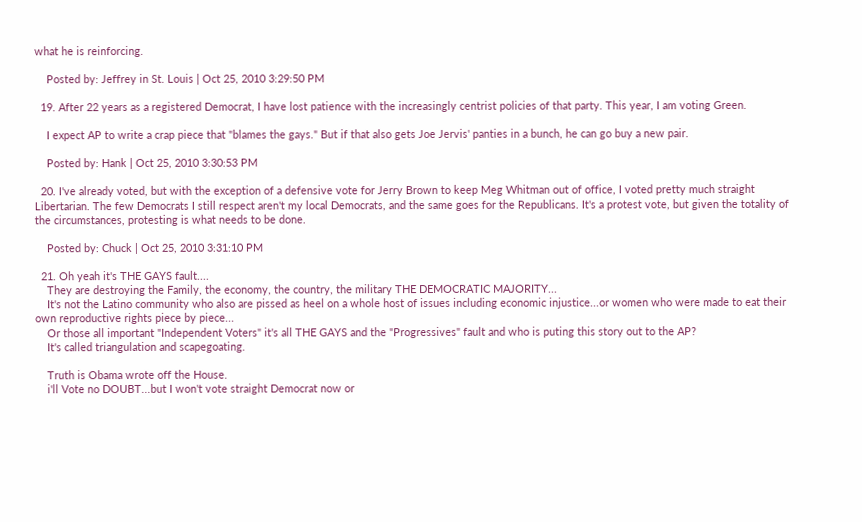what he is reinforcing.

    Posted by: Jeffrey in St. Louis | Oct 25, 2010 3:29:50 PM

  19. After 22 years as a registered Democrat, I have lost patience with the increasingly centrist policies of that party. This year, I am voting Green.

    I expect AP to write a crap piece that "blames the gays." But if that also gets Joe Jervis' panties in a bunch, he can go buy a new pair.

    Posted by: Hank | Oct 25, 2010 3:30:53 PM

  20. I've already voted, but with the exception of a defensive vote for Jerry Brown to keep Meg Whitman out of office, I voted pretty much straight Libertarian. The few Democrats I still respect aren't my local Democrats, and the same goes for the Republicans. It's a protest vote, but given the totality of the circumstances, protesting is what needs to be done.

    Posted by: Chuck | Oct 25, 2010 3:31:10 PM

  21. Oh yeah it's THE GAYS fault....
    They are destroying the Family, the economy, the country, the military THE DEMOCRATIC MAJORITY...
    It's not the Latino community who also are pissed as heel on a whole host of issues including economic injustice...or women who were made to eat their own reproductive rights piece by piece...
    Or those all important "Independent Voters" it's all THE GAYS and the "Progressives" fault and who is puting this story out to the AP?
    It's called triangulation and scapegoating.

    Truth is Obama wrote off the House.
    i'll Vote no DOUBT...but I won't vote straight Democrat now or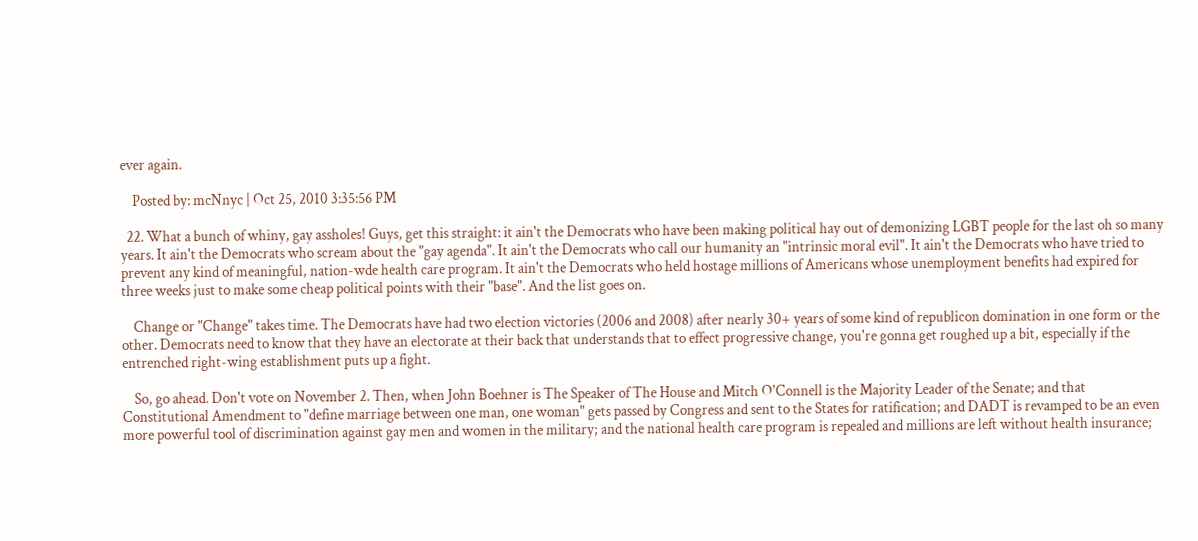ever again.

    Posted by: mcNnyc | Oct 25, 2010 3:35:56 PM

  22. What a bunch of whiny, gay assholes! Guys, get this straight: it ain't the Democrats who have been making political hay out of demonizing LGBT people for the last oh so many years. It ain't the Democrats who scream about the "gay agenda". It ain't the Democrats who call our humanity an "intrinsic moral evil". It ain't the Democrats who have tried to prevent any kind of meaningful, nation-wde health care program. It ain't the Democrats who held hostage millions of Americans whose unemployment benefits had expired for three weeks just to make some cheap political points with their "base". And the list goes on.

    Change or "Change" takes time. The Democrats have had two election victories (2006 and 2008) after nearly 30+ years of some kind of republicon domination in one form or the other. Democrats need to know that they have an electorate at their back that understands that to effect progressive change, you're gonna get roughed up a bit, especially if the entrenched right-wing establishment puts up a fight.

    So, go ahead. Don't vote on November 2. Then, when John Boehner is The Speaker of The House and Mitch O'Connell is the Majority Leader of the Senate; and that Constitutional Amendment to "define marriage between one man, one woman" gets passed by Congress and sent to the States for ratification; and DADT is revamped to be an even more powerful tool of discrimination against gay men and women in the military; and the national health care program is repealed and millions are left without health insurance;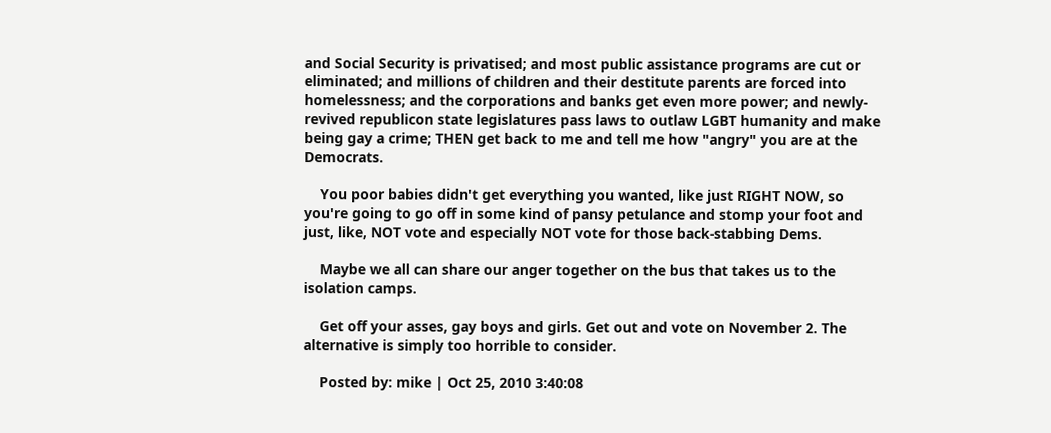and Social Security is privatised; and most public assistance programs are cut or eliminated; and millions of children and their destitute parents are forced into homelessness; and the corporations and banks get even more power; and newly-revived republicon state legislatures pass laws to outlaw LGBT humanity and make being gay a crime; THEN get back to me and tell me how "angry" you are at the Democrats.

    You poor babies didn't get everything you wanted, like just RIGHT NOW, so you're going to go off in some kind of pansy petulance and stomp your foot and just, like, NOT vote and especially NOT vote for those back-stabbing Dems.

    Maybe we all can share our anger together on the bus that takes us to the isolation camps.

    Get off your asses, gay boys and girls. Get out and vote on November 2. The alternative is simply too horrible to consider.

    Posted by: mike | Oct 25, 2010 3:40:08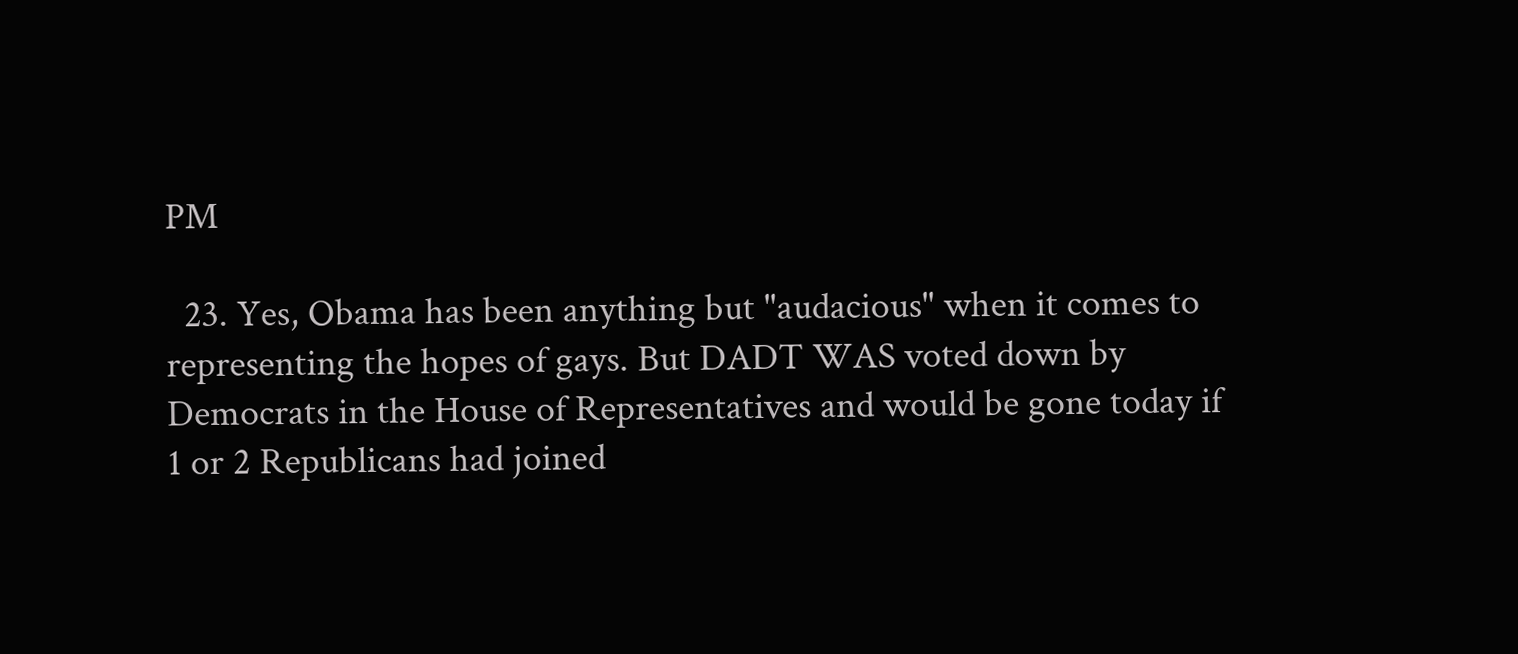PM

  23. Yes, Obama has been anything but "audacious" when it comes to representing the hopes of gays. But DADT WAS voted down by Democrats in the House of Representatives and would be gone today if 1 or 2 Republicans had joined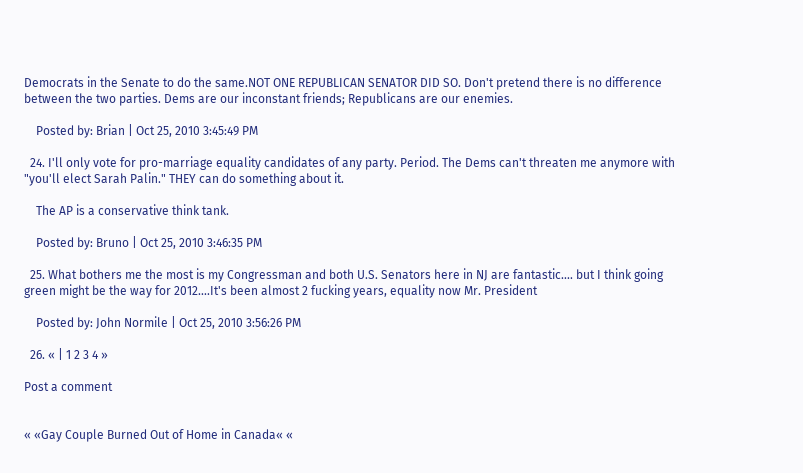Democrats in the Senate to do the same.NOT ONE REPUBLICAN SENATOR DID SO. Don't pretend there is no difference between the two parties. Dems are our inconstant friends; Republicans are our enemies.

    Posted by: Brian | Oct 25, 2010 3:45:49 PM

  24. I'll only vote for pro-marriage equality candidates of any party. Period. The Dems can't threaten me anymore with "you'll elect Sarah Palin." THEY can do something about it.

    The AP is a conservative think tank.

    Posted by: Bruno | Oct 25, 2010 3:46:35 PM

  25. What bothers me the most is my Congressman and both U.S. Senators here in NJ are fantastic.... but I think going green might be the way for 2012....It's been almost 2 fucking years, equality now Mr. President

    Posted by: John Normile | Oct 25, 2010 3:56:26 PM

  26. « | 1 2 3 4 »

Post a comment


« «Gay Couple Burned Out of Home in Canada« «